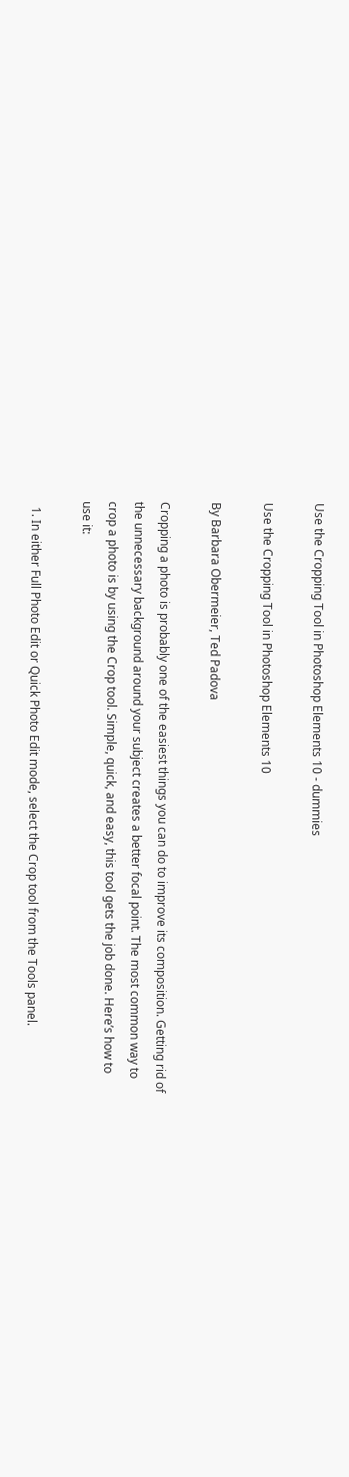Use the Cropping Tool in Photoshop Elements 10 - dummies

Use the Cropping Tool in Photoshop Elements 10

By Barbara Obermeier, Ted Padova

Cropping a photo is probably one of the easiest things you can do to improve its composition. Getting rid of the unnecessary background around your subject creates a better focal point. The most common way to crop a photo is by using the Crop tool. Simple, quick, and easy, this tool gets the job done. Here’s how to use it:

  1. In either Full Photo Edit or Quick Photo Edit mode, select the Crop tool from the Tools panel.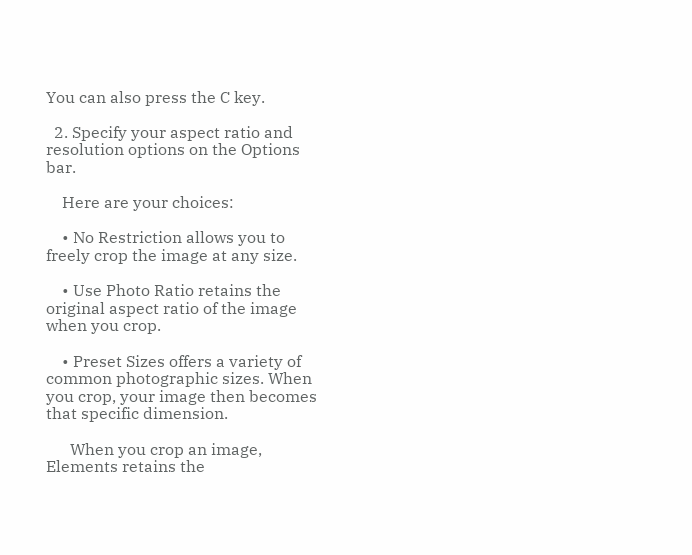You can also press the C key.

  2. Specify your aspect ratio and resolution options on the Options bar.

    Here are your choices:

    • No Restriction allows you to freely crop the image at any size.

    • Use Photo Ratio retains the original aspect ratio of the image when you crop.

    • Preset Sizes offers a variety of common photographic sizes. When you crop, your image then becomes that specific dimension.

      When you crop an image, Elements retains the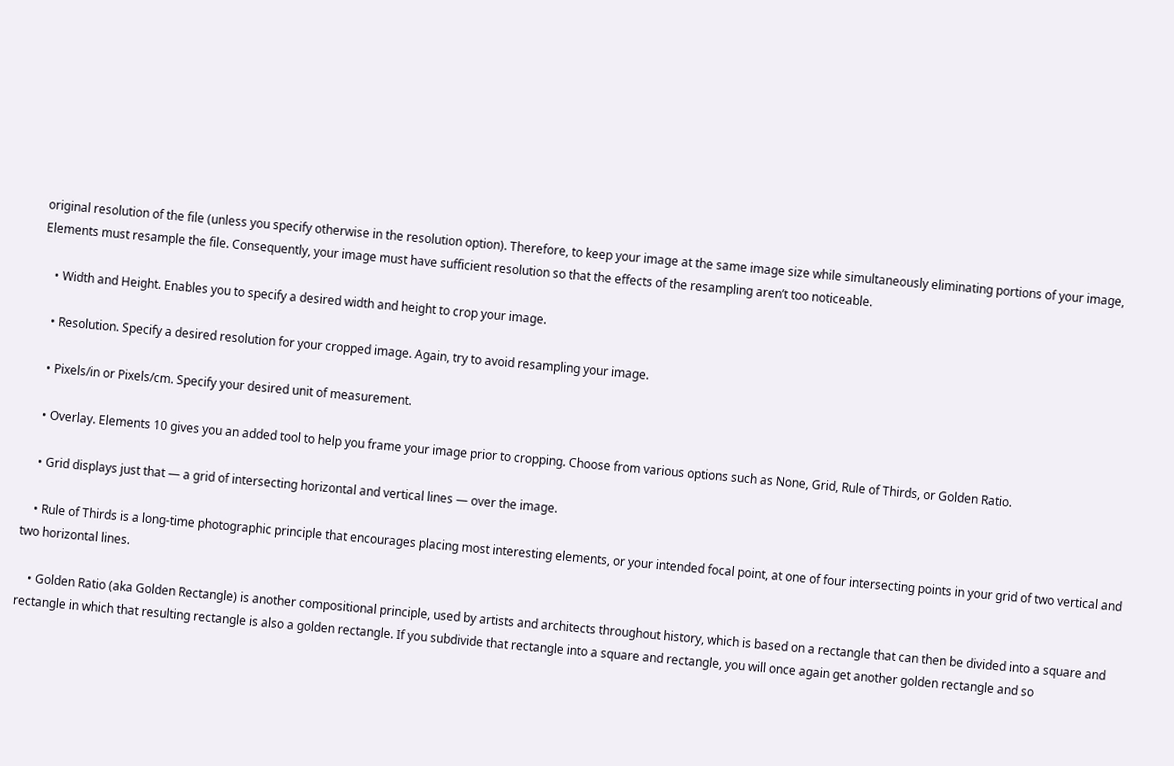original resolution of the file (unless you specify otherwise in the resolution option). Therefore, to keep your image at the same image size while simultaneously eliminating portions of your image, Elements must resample the file. Consequently, your image must have sufficient resolution so that the effects of the resampling aren’t too noticeable.

    • Width and Height. Enables you to specify a desired width and height to crop your image.

    • Resolution. Specify a desired resolution for your cropped image. Again, try to avoid resampling your image.

    • Pixels/in or Pixels/cm. Specify your desired unit of measurement.

    • Overlay. Elements 10 gives you an added tool to help you frame your image prior to cropping. Choose from various options such as None, Grid, Rule of Thirds, or Golden Ratio.

    • Grid displays just that — a grid of intersecting horizontal and vertical lines — over the image.

    • Rule of Thirds is a long-time photographic principle that encourages placing most interesting elements, or your intended focal point, at one of four intersecting points in your grid of two vertical and two horizontal lines.

    • Golden Ratio (aka Golden Rectangle) is another compositional principle, used by artists and architects throughout history, which is based on a rectangle that can then be divided into a square and rectangle in which that resulting rectangle is also a golden rectangle. If you subdivide that rectangle into a square and rectangle, you will once again get another golden rectangle and so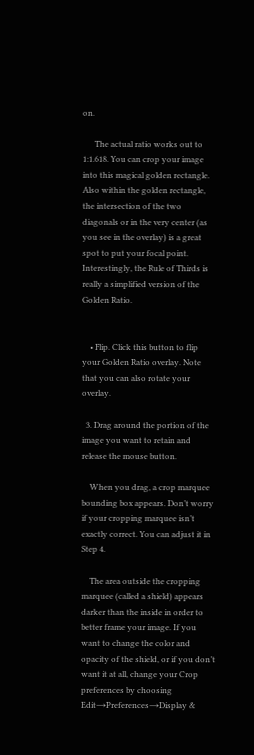on.

      The actual ratio works out to 1:1.618. You can crop your image into this magical golden rectangle. Also within the golden rectangle, the intersection of the two diagonals or in the very center (as you see in the overlay) is a great spot to put your focal point. Interestingly, the Rule of Thirds is really a simplified version of the Golden Ratio.


    • Flip. Click this button to flip your Golden Ratio overlay. Note that you can also rotate your overlay.

  3. Drag around the portion of the image you want to retain and release the mouse button.

    When you drag, a crop marquee bounding box appears. Don’t worry if your cropping marquee isn’t exactly correct. You can adjust it in Step 4.

    The area outside the cropping marquee (called a shield) appears darker than the inside in order to better frame your image. If you want to change the color and opacity of the shield, or if you don’t want it at all, change your Crop preferences by choosing Edit→Preferences→Display &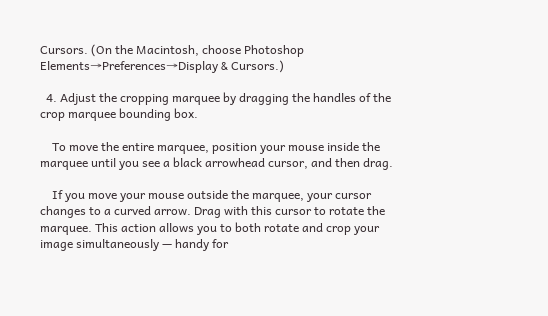Cursors. (On the Macintosh, choose Photoshop Elements→Preferences→Display & Cursors.)

  4. Adjust the cropping marquee by dragging the handles of the crop marquee bounding box.

    To move the entire marquee, position your mouse inside the marquee until you see a black arrowhead cursor, and then drag.

    If you move your mouse outside the marquee, your cursor changes to a curved arrow. Drag with this cursor to rotate the marquee. This action allows you to both rotate and crop your image simultaneously — handy for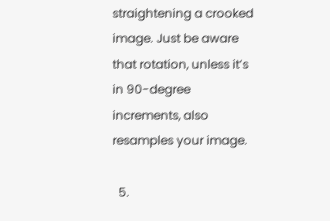straightening a crooked image. Just be aware that rotation, unless it’s in 90-degree increments, also resamples your image.

  5.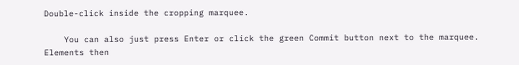Double-click inside the cropping marquee.

    You can also just press Enter or click the green Commit button next to the marquee. Elements then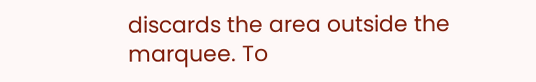discards the area outside the marquee. To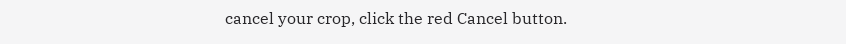cancel your crop, click the red Cancel button.